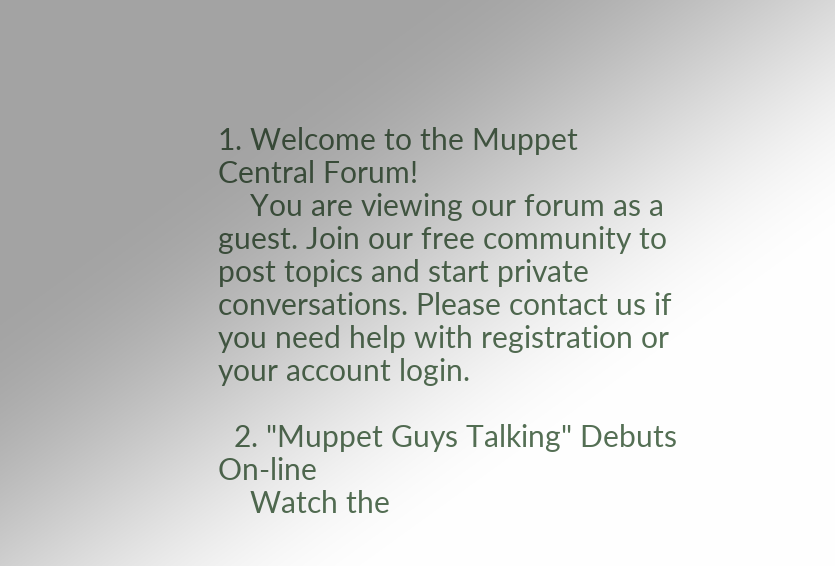1. Welcome to the Muppet Central Forum!
    You are viewing our forum as a guest. Join our free community to post topics and start private conversations. Please contact us if you need help with registration or your account login.

  2. "Muppet Guys Talking" Debuts On-line
    Watch the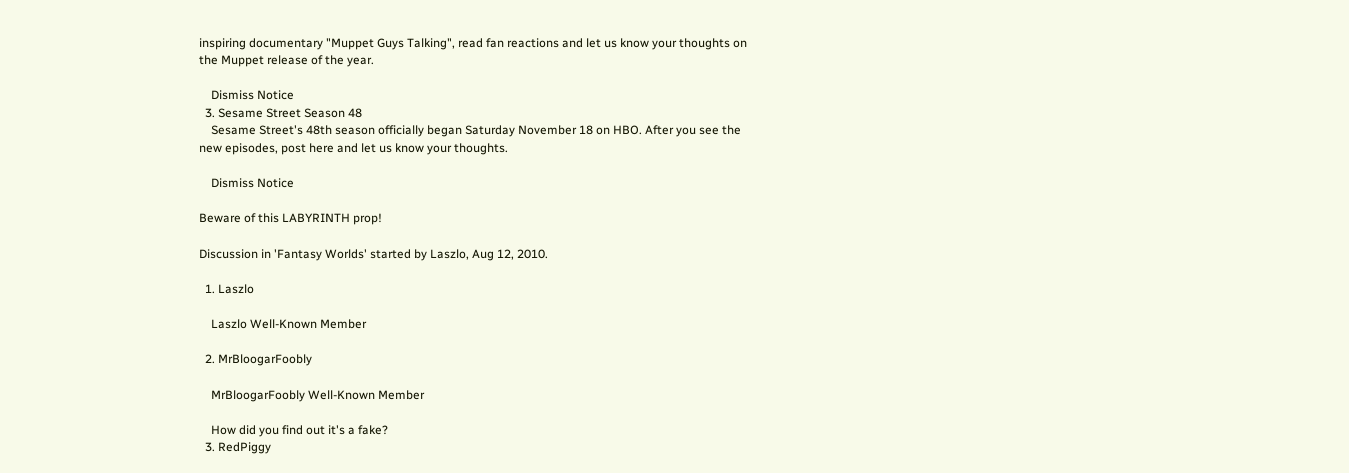inspiring documentary "Muppet Guys Talking", read fan reactions and let us know your thoughts on the Muppet release of the year.

    Dismiss Notice
  3. Sesame Street Season 48
    Sesame Street's 48th season officially began Saturday November 18 on HBO. After you see the new episodes, post here and let us know your thoughts.

    Dismiss Notice

Beware of this LABYRINTH prop!

Discussion in 'Fantasy Worlds' started by Laszlo, Aug 12, 2010.

  1. Laszlo

    Laszlo Well-Known Member

  2. MrBloogarFoobly

    MrBloogarFoobly Well-Known Member

    How did you find out it's a fake?
  3. RedPiggy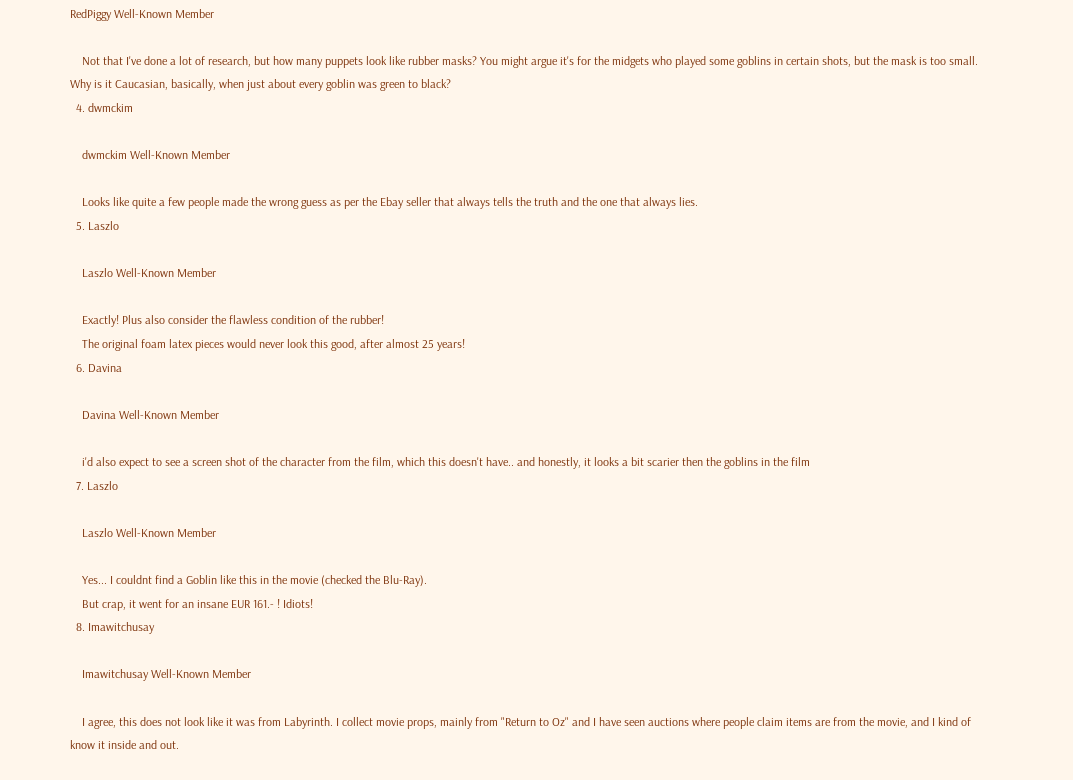RedPiggy Well-Known Member

    Not that I've done a lot of research, but how many puppets look like rubber masks? You might argue it's for the midgets who played some goblins in certain shots, but the mask is too small. Why is it Caucasian, basically, when just about every goblin was green to black?
  4. dwmckim

    dwmckim Well-Known Member

    Looks like quite a few people made the wrong guess as per the Ebay seller that always tells the truth and the one that always lies.
  5. Laszlo

    Laszlo Well-Known Member

    Exactly! Plus also consider the flawless condition of the rubber!
    The original foam latex pieces would never look this good, after almost 25 years!
  6. Davina

    Davina Well-Known Member

    i'd also expect to see a screen shot of the character from the film, which this doesn't have.. and honestly, it looks a bit scarier then the goblins in the film
  7. Laszlo

    Laszlo Well-Known Member

    Yes... I couldnt find a Goblin like this in the movie (checked the Blu-Ray).
    But crap, it went for an insane EUR 161.- ! Idiots!
  8. Imawitchusay

    Imawitchusay Well-Known Member

    I agree, this does not look like it was from Labyrinth. I collect movie props, mainly from "Return to Oz" and I have seen auctions where people claim items are from the movie, and I kind of know it inside and out.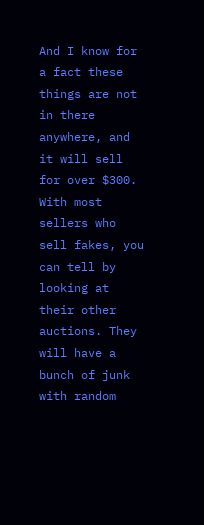And I know for a fact these things are not in there anywhere, and it will sell for over $300. With most sellers who sell fakes, you can tell by looking at their other auctions. They will have a bunch of junk with random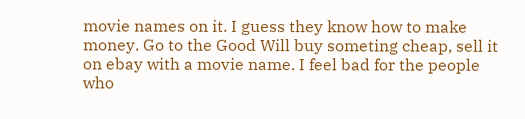movie names on it. I guess they know how to make money. Go to the Good Will buy someting cheap, sell it on ebay with a movie name. I feel bad for the people who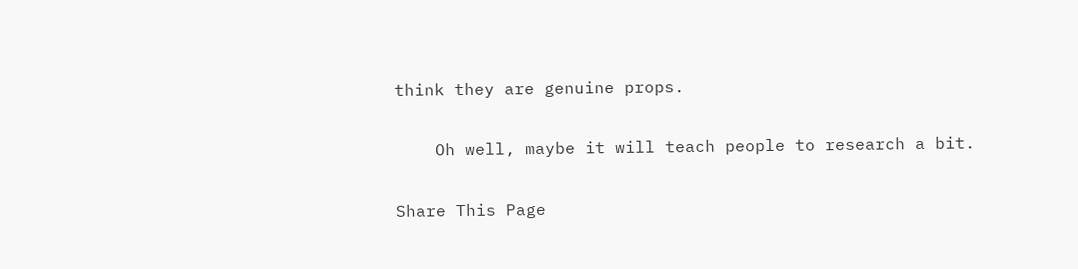think they are genuine props.

    Oh well, maybe it will teach people to research a bit.

Share This Page